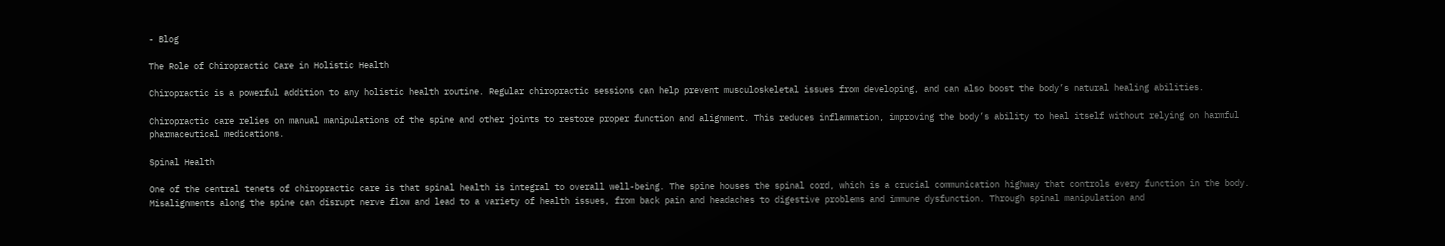- Blog

The Role of Chiropractic Care in Holistic Health

Chiropractic is a powerful addition to any holistic health routine. Regular chiropractic sessions can help prevent musculoskeletal issues from developing, and can also boost the body’s natural healing abilities.

Chiropractic care relies on manual manipulations of the spine and other joints to restore proper function and alignment. This reduces inflammation, improving the body’s ability to heal itself without relying on harmful pharmaceutical medications.

Spinal Health

One of the central tenets of chiropractic care is that spinal health is integral to overall well-being. The spine houses the spinal cord, which is a crucial communication highway that controls every function in the body. Misalignments along the spine can disrupt nerve flow and lead to a variety of health issues, from back pain and headaches to digestive problems and immune dysfunction. Through spinal manipulation and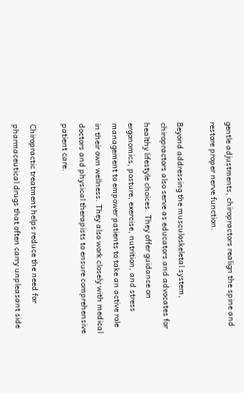gentle adjustments, chiropractors realign the spine and restore proper nerve function.

Beyond addressing the musculoskeletal system, chiropractors also serve as educators and advocates for healthy lifestyle choices. They offer guidance on ergonomics, posture, exercise, nutrition, and stress management to empower patients to take an active role in their own wellness. They also work closely with medical doctors and physical therapists to ensure comprehensive patient care.

Chiropractic treatment helps reduce the need for pharmaceutical drugs that often carry unpleasant side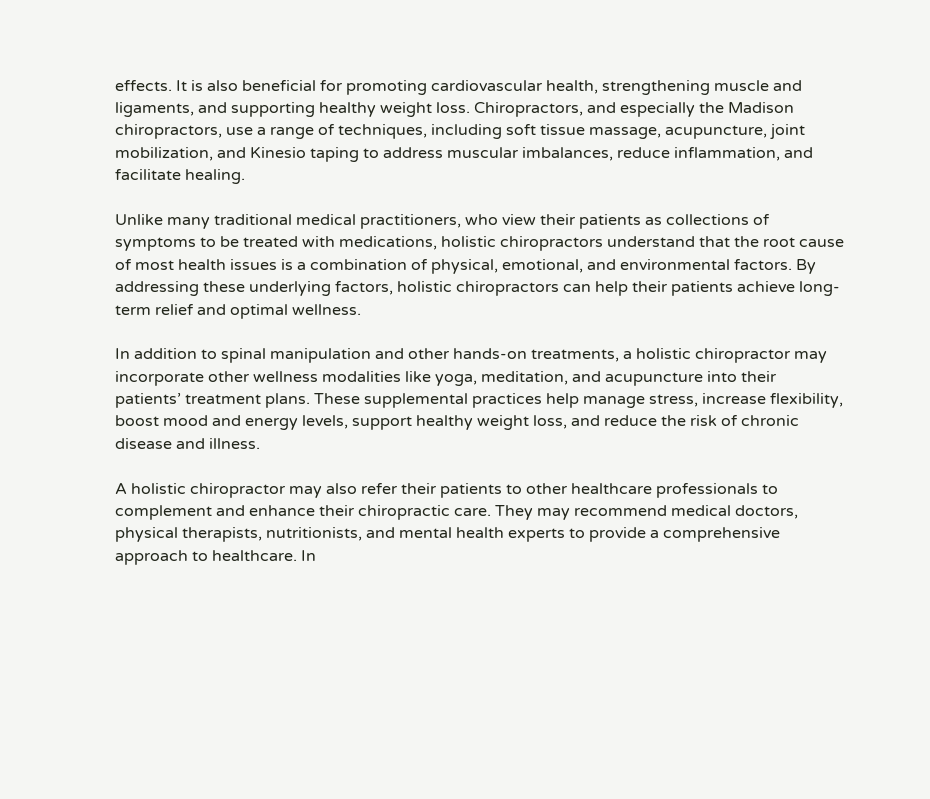effects. It is also beneficial for promoting cardiovascular health, strengthening muscle and ligaments, and supporting healthy weight loss. Chiropractors, and especially the Madison chiropractors, use a range of techniques, including soft tissue massage, acupuncture, joint mobilization, and Kinesio taping to address muscular imbalances, reduce inflammation, and facilitate healing.

Unlike many traditional medical practitioners, who view their patients as collections of symptoms to be treated with medications, holistic chiropractors understand that the root cause of most health issues is a combination of physical, emotional, and environmental factors. By addressing these underlying factors, holistic chiropractors can help their patients achieve long-term relief and optimal wellness.

In addition to spinal manipulation and other hands-on treatments, a holistic chiropractor may incorporate other wellness modalities like yoga, meditation, and acupuncture into their patients’ treatment plans. These supplemental practices help manage stress, increase flexibility, boost mood and energy levels, support healthy weight loss, and reduce the risk of chronic disease and illness.

A holistic chiropractor may also refer their patients to other healthcare professionals to complement and enhance their chiropractic care. They may recommend medical doctors, physical therapists, nutritionists, and mental health experts to provide a comprehensive approach to healthcare. In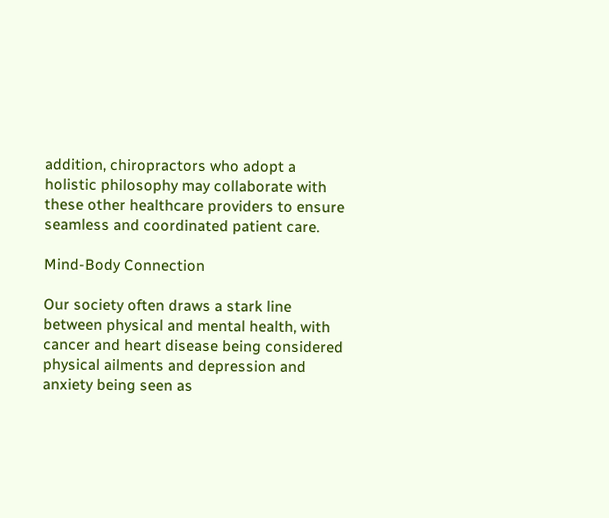addition, chiropractors who adopt a holistic philosophy may collaborate with these other healthcare providers to ensure seamless and coordinated patient care.

Mind-Body Connection

Our society often draws a stark line between physical and mental health, with cancer and heart disease being considered physical ailments and depression and anxiety being seen as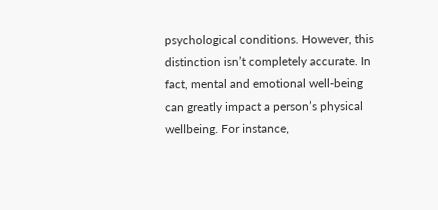psychological conditions. However, this distinction isn’t completely accurate. In fact, mental and emotional well-being can greatly impact a person’s physical wellbeing. For instance,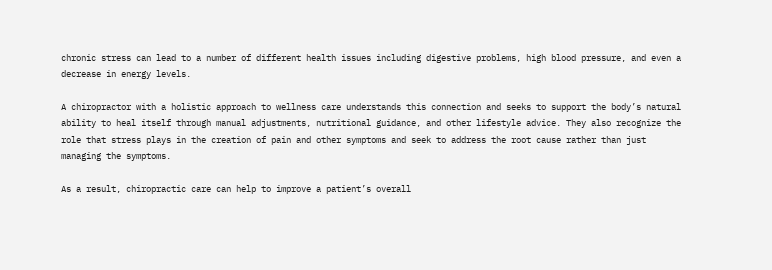chronic stress can lead to a number of different health issues including digestive problems, high blood pressure, and even a decrease in energy levels.

A chiropractor with a holistic approach to wellness care understands this connection and seeks to support the body’s natural ability to heal itself through manual adjustments, nutritional guidance, and other lifestyle advice. They also recognize the role that stress plays in the creation of pain and other symptoms and seek to address the root cause rather than just managing the symptoms.

As a result, chiropractic care can help to improve a patient’s overall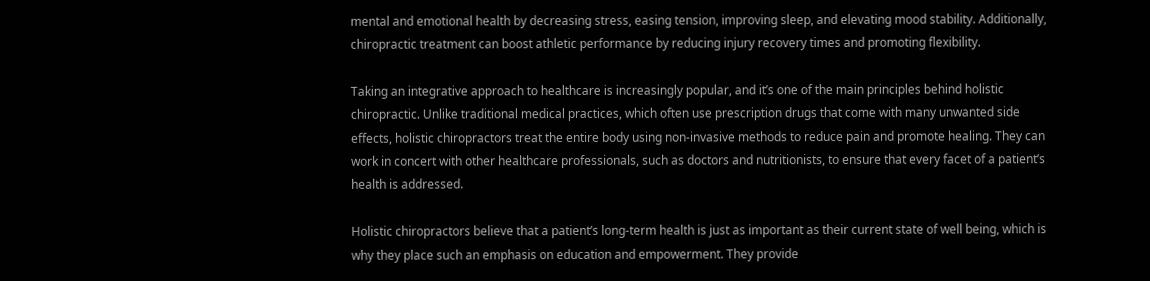mental and emotional health by decreasing stress, easing tension, improving sleep, and elevating mood stability. Additionally, chiropractic treatment can boost athletic performance by reducing injury recovery times and promoting flexibility.

Taking an integrative approach to healthcare is increasingly popular, and it’s one of the main principles behind holistic chiropractic. Unlike traditional medical practices, which often use prescription drugs that come with many unwanted side effects, holistic chiropractors treat the entire body using non-invasive methods to reduce pain and promote healing. They can work in concert with other healthcare professionals, such as doctors and nutritionists, to ensure that every facet of a patient’s health is addressed.

Holistic chiropractors believe that a patient’s long-term health is just as important as their current state of well being, which is why they place such an emphasis on education and empowerment. They provide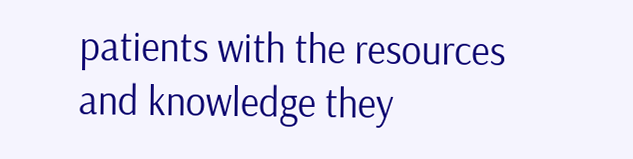patients with the resources and knowledge they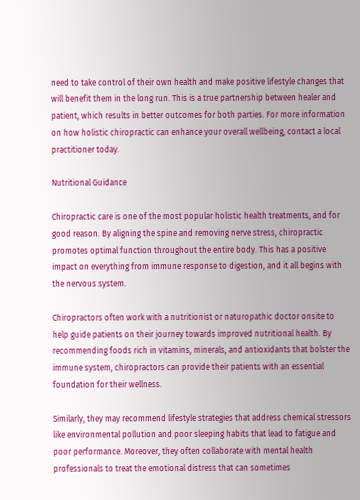need to take control of their own health and make positive lifestyle changes that will benefit them in the long run. This is a true partnership between healer and patient, which results in better outcomes for both parties. For more information on how holistic chiropractic can enhance your overall wellbeing, contact a local practitioner today.

Nutritional Guidance

Chiropractic care is one of the most popular holistic health treatments, and for good reason. By aligning the spine and removing nerve stress, chiropractic promotes optimal function throughout the entire body. This has a positive impact on everything from immune response to digestion, and it all begins with the nervous system.

Chiropractors often work with a nutritionist or naturopathic doctor onsite to help guide patients on their journey towards improved nutritional health. By recommending foods rich in vitamins, minerals, and antioxidants that bolster the immune system, chiropractors can provide their patients with an essential foundation for their wellness.

Similarly, they may recommend lifestyle strategies that address chemical stressors like environmental pollution and poor sleeping habits that lead to fatigue and poor performance. Moreover, they often collaborate with mental health professionals to treat the emotional distress that can sometimes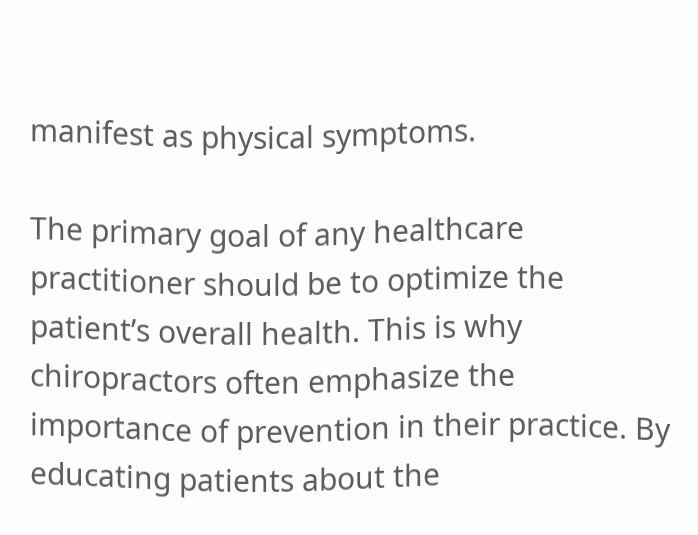manifest as physical symptoms.

The primary goal of any healthcare practitioner should be to optimize the patient’s overall health. This is why chiropractors often emphasize the importance of prevention in their practice. By educating patients about the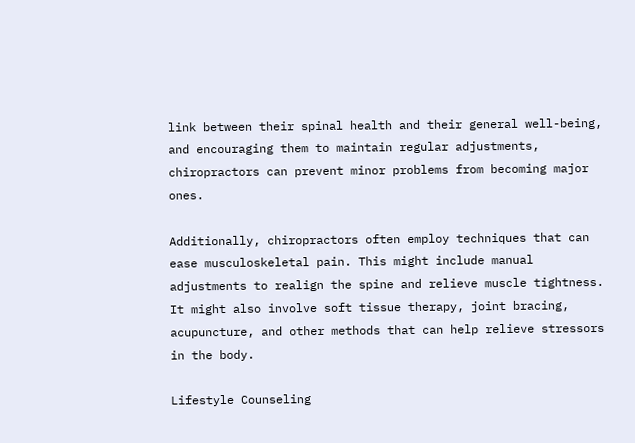link between their spinal health and their general well-being, and encouraging them to maintain regular adjustments, chiropractors can prevent minor problems from becoming major ones.

Additionally, chiropractors often employ techniques that can ease musculoskeletal pain. This might include manual adjustments to realign the spine and relieve muscle tightness. It might also involve soft tissue therapy, joint bracing, acupuncture, and other methods that can help relieve stressors in the body.

Lifestyle Counseling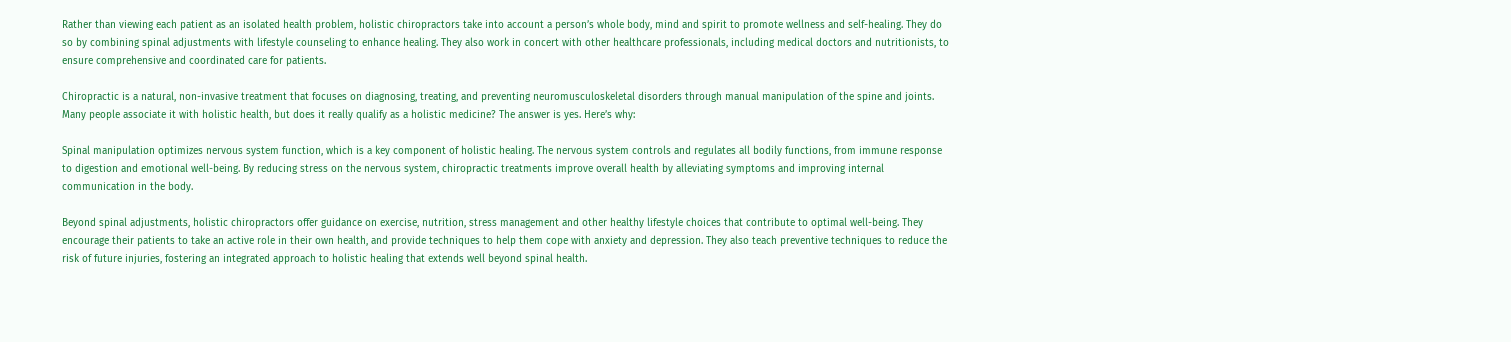Rather than viewing each patient as an isolated health problem, holistic chiropractors take into account a person’s whole body, mind and spirit to promote wellness and self-healing. They do so by combining spinal adjustments with lifestyle counseling to enhance healing. They also work in concert with other healthcare professionals, including medical doctors and nutritionists, to ensure comprehensive and coordinated care for patients.

Chiropractic is a natural, non-invasive treatment that focuses on diagnosing, treating, and preventing neuromusculoskeletal disorders through manual manipulation of the spine and joints. Many people associate it with holistic health, but does it really qualify as a holistic medicine? The answer is yes. Here’s why:

Spinal manipulation optimizes nervous system function, which is a key component of holistic healing. The nervous system controls and regulates all bodily functions, from immune response to digestion and emotional well-being. By reducing stress on the nervous system, chiropractic treatments improve overall health by alleviating symptoms and improving internal communication in the body.

Beyond spinal adjustments, holistic chiropractors offer guidance on exercise, nutrition, stress management and other healthy lifestyle choices that contribute to optimal well-being. They encourage their patients to take an active role in their own health, and provide techniques to help them cope with anxiety and depression. They also teach preventive techniques to reduce the risk of future injuries, fostering an integrated approach to holistic healing that extends well beyond spinal health.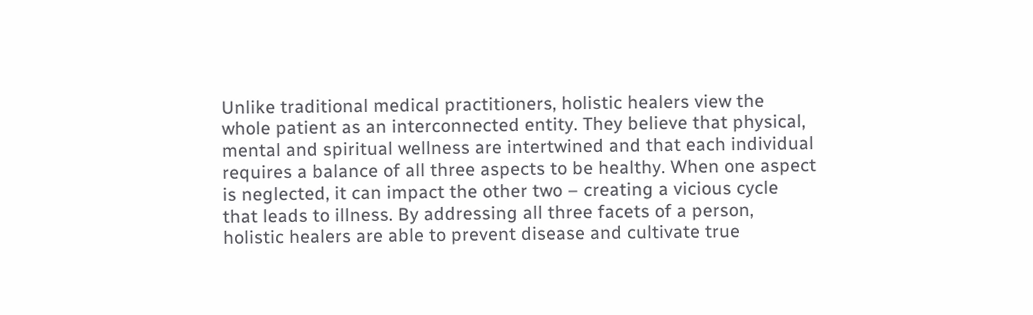Unlike traditional medical practitioners, holistic healers view the whole patient as an interconnected entity. They believe that physical, mental and spiritual wellness are intertwined and that each individual requires a balance of all three aspects to be healthy. When one aspect is neglected, it can impact the other two – creating a vicious cycle that leads to illness. By addressing all three facets of a person, holistic healers are able to prevent disease and cultivate true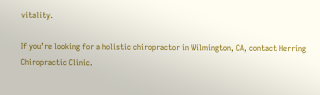vitality.

If you’re looking for a holistic chiropractor in Wilmington, CA, contact Herring Chiropractic Clinic.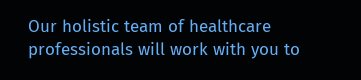Our holistic team of healthcare professionals will work with you to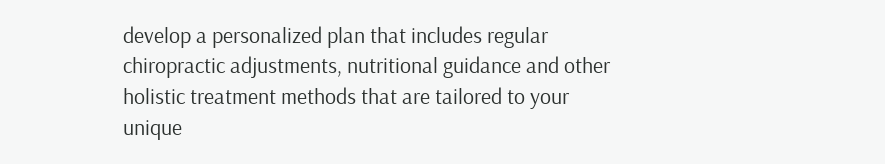develop a personalized plan that includes regular chiropractic adjustments, nutritional guidance and other holistic treatment methods that are tailored to your unique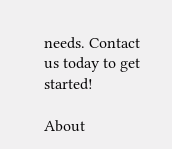needs. Contact us today to get started!

About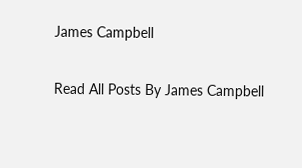James Campbell

Read All Posts By James Campbell